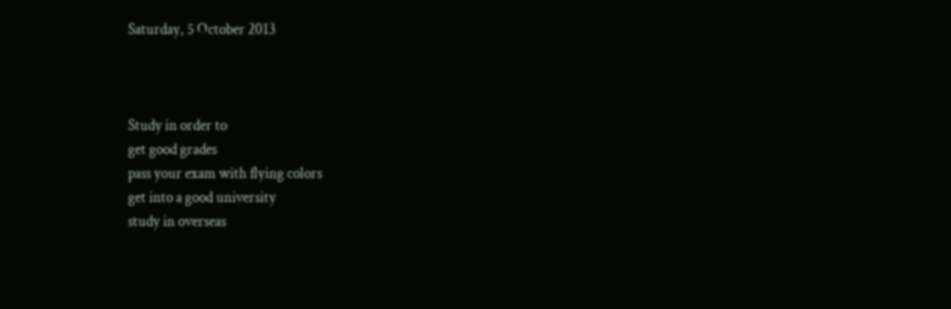Saturday, 5 October 2013



Study in order to
get good grades
pass your exam with flying colors
get into a good university
study in overseas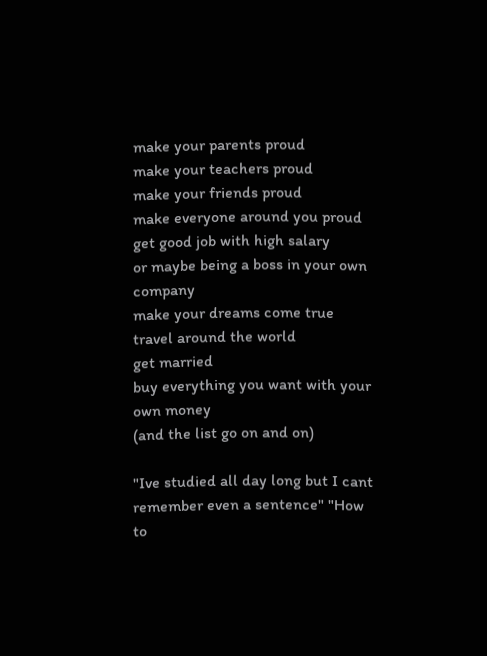make your parents proud
make your teachers proud
make your friends proud
make everyone around you proud
get good job with high salary
or maybe being a boss in your own company
make your dreams come true
travel around the world
get married
buy everything you want with your own money
(and the list go on and on)

"Ive studied all day long but I cant remember even a sentence" "How to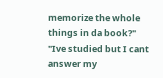memorize the whole things in da book?" "Ive studied but I cant answer my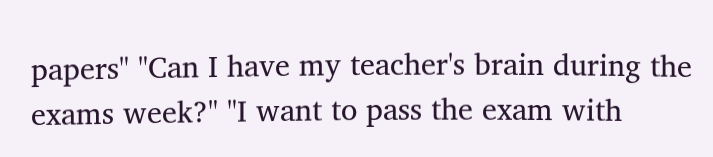papers" "Can I have my teacher's brain during the exams week?" "I want to pass the exam with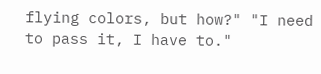flying colors, but how?" "I need to pass it, I have to."